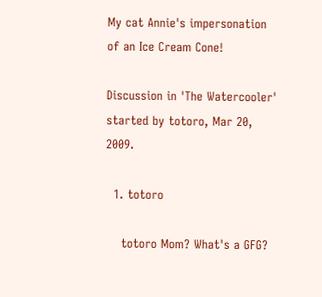My cat Annie's impersonation of an Ice Cream Cone!

Discussion in 'The Watercooler' started by totoro, Mar 20, 2009.

  1. totoro

    totoro Mom? What's a GFG?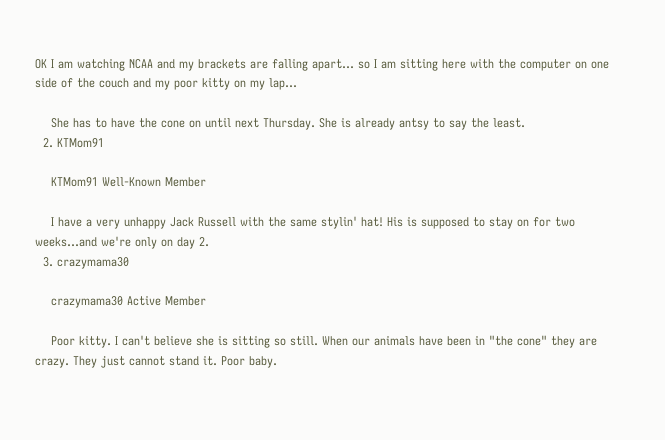OK I am watching NCAA and my brackets are falling apart... so I am sitting here with the computer on one side of the couch and my poor kitty on my lap...

    She has to have the cone on until next Thursday. She is already antsy to say the least.
  2. KTMom91

    KTMom91 Well-Known Member

    I have a very unhappy Jack Russell with the same stylin' hat! His is supposed to stay on for two weeks...and we're only on day 2.
  3. crazymama30

    crazymama30 Active Member

    Poor kitty. I can't believe she is sitting so still. When our animals have been in "the cone" they are crazy. They just cannot stand it. Poor baby.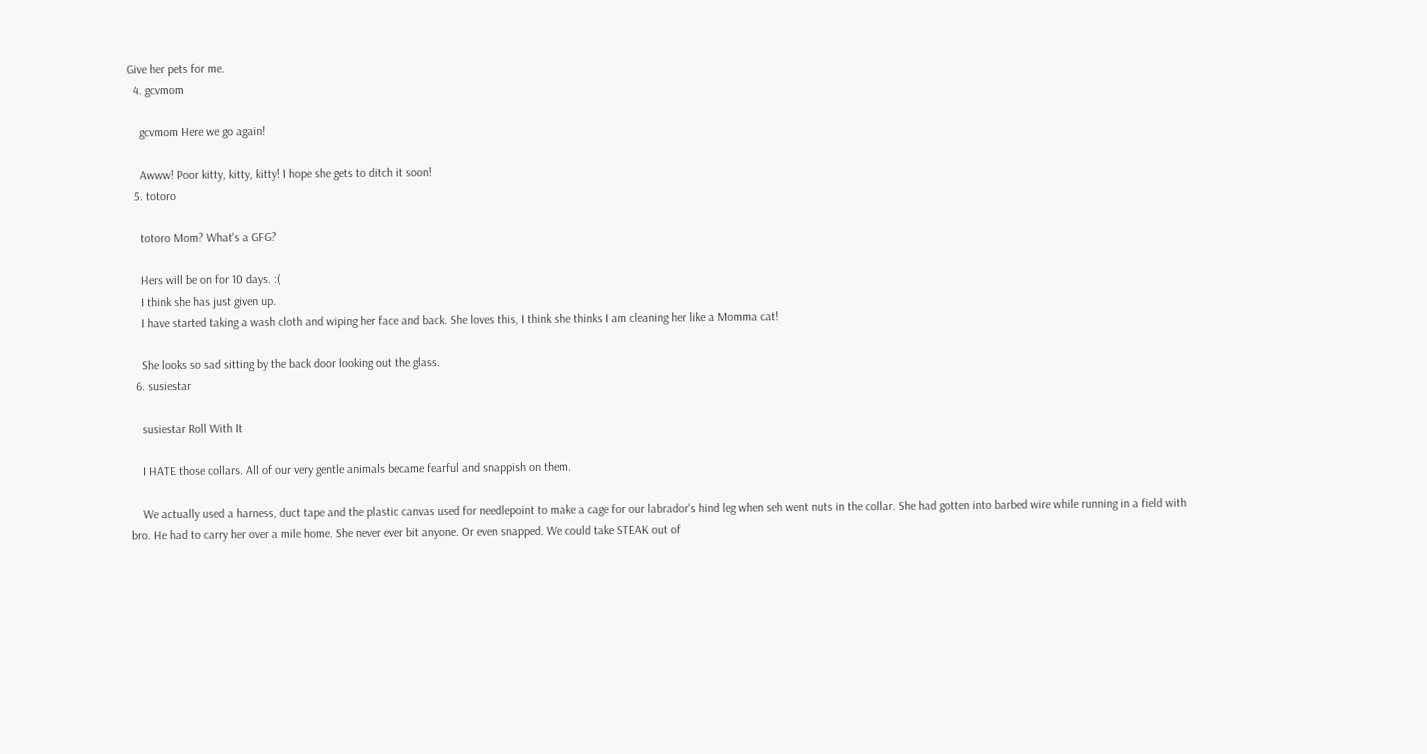Give her pets for me.
  4. gcvmom

    gcvmom Here we go again!

    Awww! Poor kitty, kitty, kitty! I hope she gets to ditch it soon!
  5. totoro

    totoro Mom? What's a GFG?

    Hers will be on for 10 days. :(
    I think she has just given up.
    I have started taking a wash cloth and wiping her face and back. She loves this, I think she thinks I am cleaning her like a Momma cat!

    She looks so sad sitting by the back door looking out the glass.
  6. susiestar

    susiestar Roll With It

    I HATE those collars. All of our very gentle animals became fearful and snappish on them.

    We actually used a harness, duct tape and the plastic canvas used for needlepoint to make a cage for our labrador's hind leg when seh went nuts in the collar. She had gotten into barbed wire while running in a field with bro. He had to carry her over a mile home. She never ever bit anyone. Or even snapped. We could take STEAK out of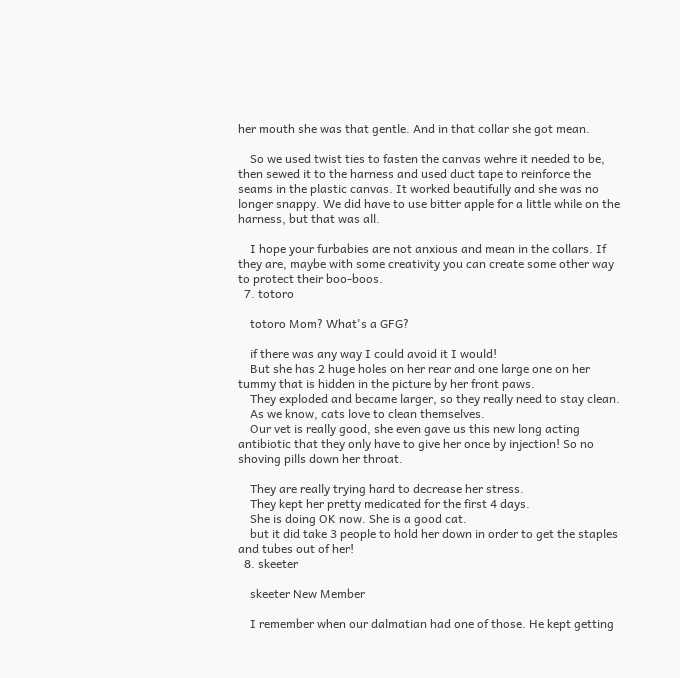her mouth she was that gentle. And in that collar she got mean.

    So we used twist ties to fasten the canvas wehre it needed to be, then sewed it to the harness and used duct tape to reinforce the seams in the plastic canvas. It worked beautifully and she was no longer snappy. We did have to use bitter apple for a little while on the harness, but that was all.

    I hope your furbabies are not anxious and mean in the collars. If they are, maybe with some creativity you can create some other way to protect their boo-boos.
  7. totoro

    totoro Mom? What's a GFG?

    if there was any way I could avoid it I would!
    But she has 2 huge holes on her rear and one large one on her tummy that is hidden in the picture by her front paws.
    They exploded and became larger, so they really need to stay clean.
    As we know, cats love to clean themselves.
    Our vet is really good, she even gave us this new long acting antibiotic that they only have to give her once by injection! So no shoving pills down her throat.

    They are really trying hard to decrease her stress.
    They kept her pretty medicated for the first 4 days.
    She is doing OK now. She is a good cat.
    but it did take 3 people to hold her down in order to get the staples and tubes out of her!
  8. skeeter

    skeeter New Member

    I remember when our dalmatian had one of those. He kept getting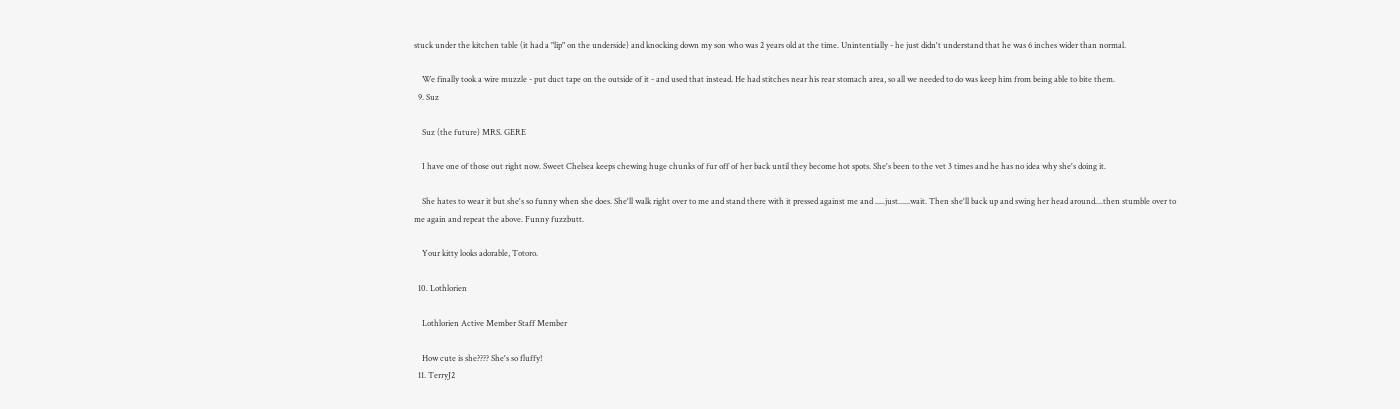stuck under the kitchen table (it had a "lip" on the underside) and knocking down my son who was 2 years old at the time. Unintentially - he just didn't understand that he was 6 inches wider than normal.

    We finally took a wire muzzle - put duct tape on the outside of it - and used that instead. He had stitches near his rear stomach area, so all we needed to do was keep him from being able to bite them.
  9. Suz

    Suz (the future) MRS. GERE

    I have one of those out right now. Sweet Chelsea keeps chewing huge chunks of fur off of her back until they become hot spots. She's been to the vet 3 times and he has no idea why she's doing it.

    She hates to wear it but she's so funny when she does. She'll walk right over to me and stand there with it pressed against me and .....just......wait. Then she'll back up and swing her head around....then stumble over to me again and repeat the above. Funny fuzzbutt.

    Your kitty looks adorable, Totoro.

  10. Lothlorien

    Lothlorien Active Member Staff Member

    How cute is she???? She's so fluffy!
  11. TerryJ2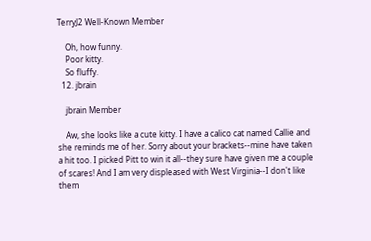TerryJ2 Well-Known Member

    Oh, how funny.
    Poor kitty.
    So fluffy.
  12. jbrain

    jbrain Member

    Aw, she looks like a cute kitty. I have a calico cat named Callie and she reminds me of her. Sorry about your brackets--mine have taken a hit too. I picked Pitt to win it all--they sure have given me a couple of scares! And I am very displeased with West Virginia--I don't like them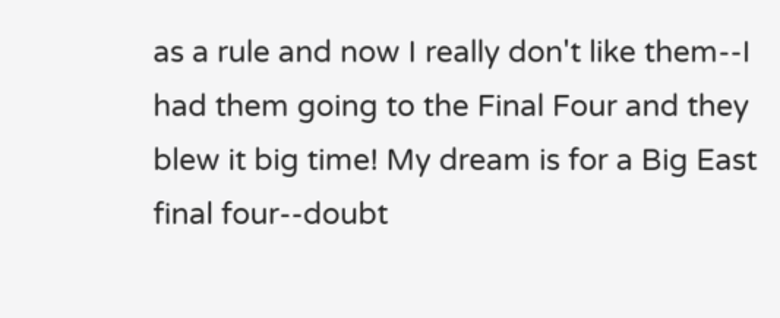as a rule and now I really don't like them--I had them going to the Final Four and they blew it big time! My dream is for a Big East final four--doubt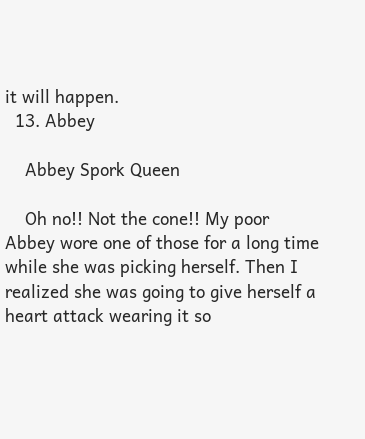it will happen.
  13. Abbey

    Abbey Spork Queen

    Oh no!! Not the cone!! My poor Abbey wore one of those for a long time while she was picking herself. Then I realized she was going to give herself a heart attack wearing it so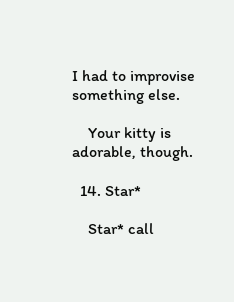I had to improvise something else.

    Your kitty is adorable, though.

  14. Star*

    Star* call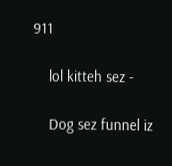911

    lol kitteh sez -

    Dog sez funnel iz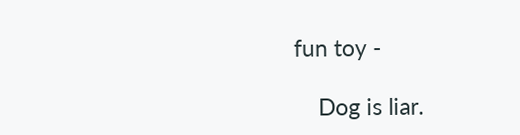fun toy -

    Dog is liar.